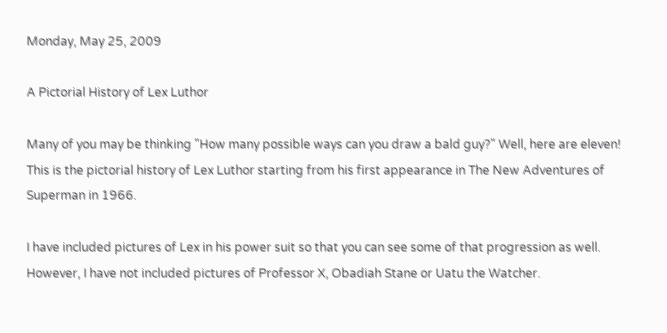Monday, May 25, 2009

A Pictorial History of Lex Luthor

Many of you may be thinking "How many possible ways can you draw a bald guy?" Well, here are eleven! This is the pictorial history of Lex Luthor starting from his first appearance in The New Adventures of Superman in 1966.

I have included pictures of Lex in his power suit so that you can see some of that progression as well. However, I have not included pictures of Professor X, Obadiah Stane or Uatu the Watcher.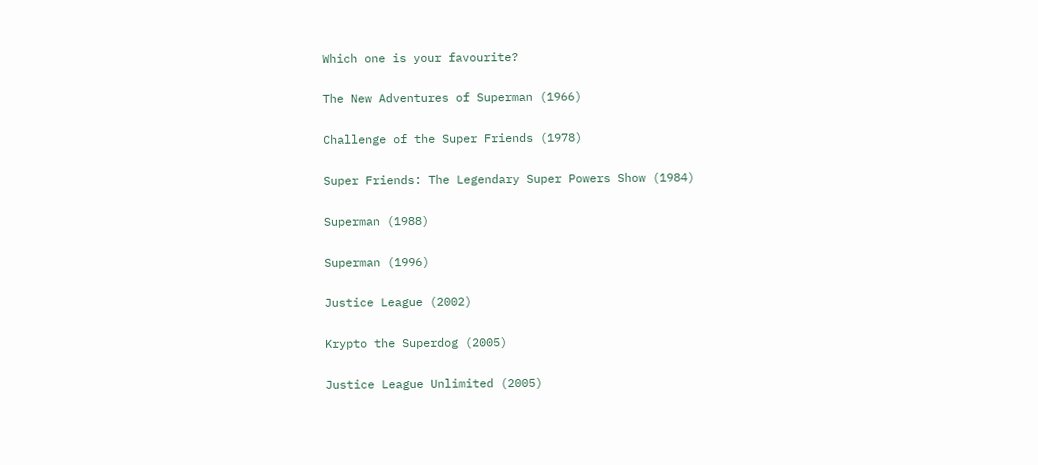Which one is your favourite?

The New Adventures of Superman (1966)

Challenge of the Super Friends (1978)

Super Friends: The Legendary Super Powers Show (1984)

Superman (1988)

Superman (1996)

Justice League (2002)

Krypto the Superdog (2005)

Justice League Unlimited (2005)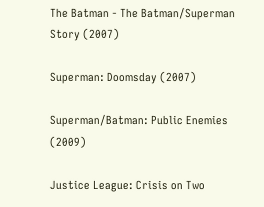The Batman - The Batman/Superman Story (2007)

Superman: Doomsday (2007)

Superman/Batman: Public Enemies (2009)

Justice League: Crisis on Two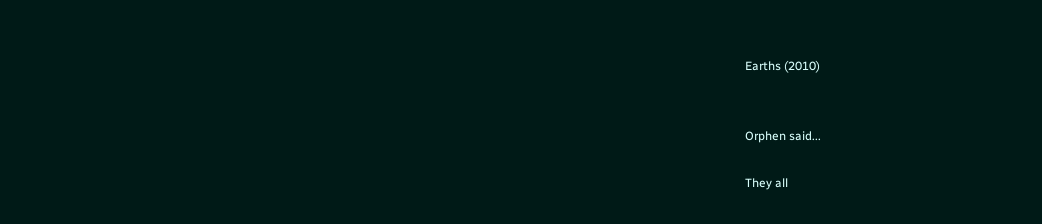Earths (2010)


Orphen said...

They all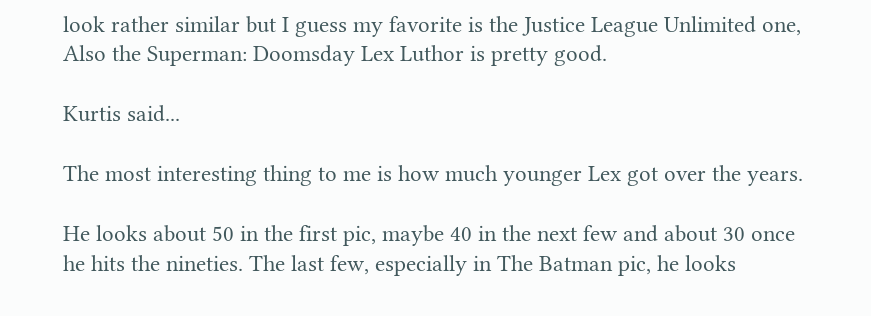look rather similar but I guess my favorite is the Justice League Unlimited one, Also the Superman: Doomsday Lex Luthor is pretty good.

Kurtis said...

The most interesting thing to me is how much younger Lex got over the years.

He looks about 50 in the first pic, maybe 40 in the next few and about 30 once he hits the nineties. The last few, especially in The Batman pic, he looks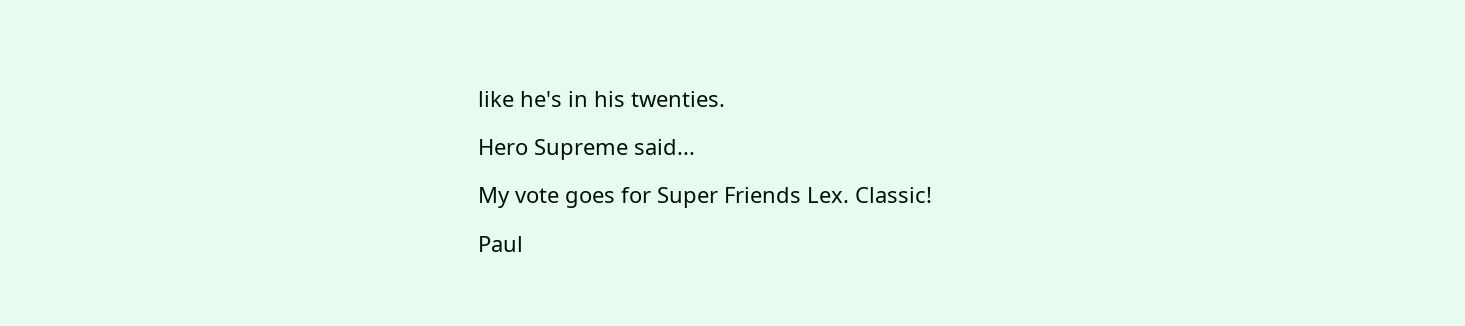like he's in his twenties.

Hero Supreme said...

My vote goes for Super Friends Lex. Classic!

Paul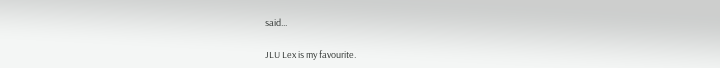said...

JLU Lex is my favourite.